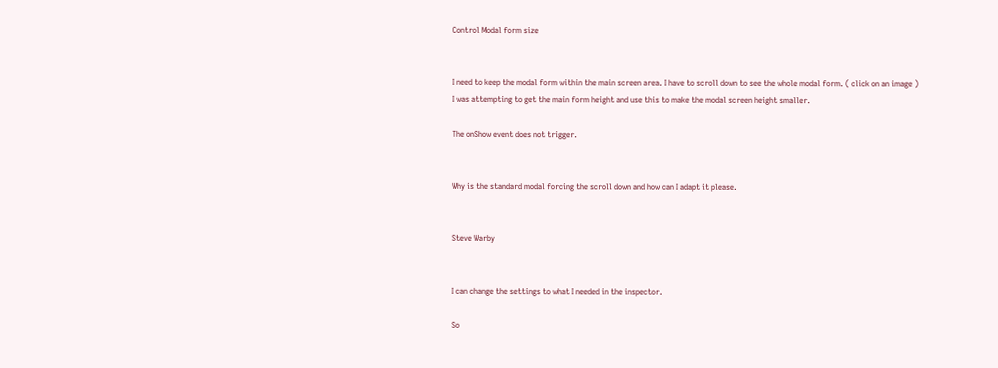Control Modal form size


I need to keep the modal form within the main screen area. I have to scroll down to see the whole modal form. ( click on an image )
I was attempting to get the main form height and use this to make the modal screen height smaller.

The onShow event does not trigger.


Why is the standard modal forcing the scroll down and how can I adapt it please.


Steve Warby


I can change the settings to what I needed in the inspector.

So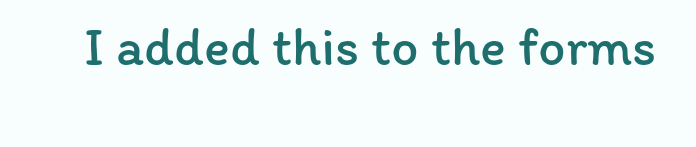I added this to the forms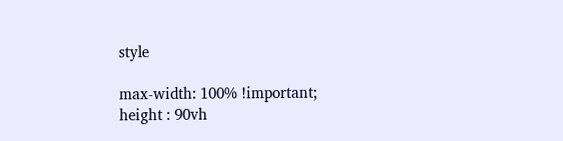style

max-width: 100% !important;
height : 90vh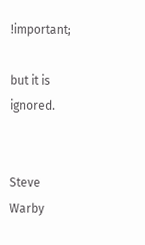!important;

but it is ignored.


Steve Warby